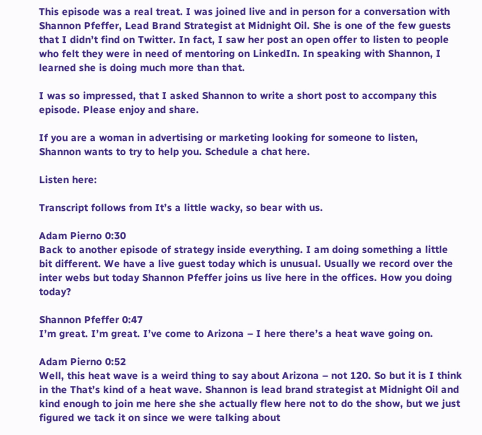This episode was a real treat. I was joined live and in person for a conversation with Shannon Pfeffer, Lead Brand Strategist at Midnight Oil. She is one of the few guests that I didn’t find on Twitter. In fact, I saw her post an open offer to listen to people who felt they were in need of mentoring on LinkedIn. In speaking with Shannon, I learned she is doing much more than that.

I was so impressed, that I asked Shannon to write a short post to accompany this episode. Please enjoy and share.

If you are a woman in advertising or marketing looking for someone to listen, Shannon wants to try to help you. Schedule a chat here.

Listen here:

Transcript follows from It’s a little wacky, so bear with us.

Adam Pierno 0:30
Back to another episode of strategy inside everything. I am doing something a little bit different. We have a live guest today which is unusual. Usually we record over the inter webs but today Shannon Pfeffer joins us live here in the offices. How you doing today?

Shannon Pfeffer 0:47
I’m great. I’m great. I’ve come to Arizona – I here there’s a heat wave going on.

Adam Pierno 0:52
Well, this heat wave is a weird thing to say about Arizona – not 120. So but it is I think in the That’s kind of a heat wave. Shannon is lead brand strategist at Midnight Oil and kind enough to join me here she she actually flew here not to do the show, but we just figured we tack it on since we were talking about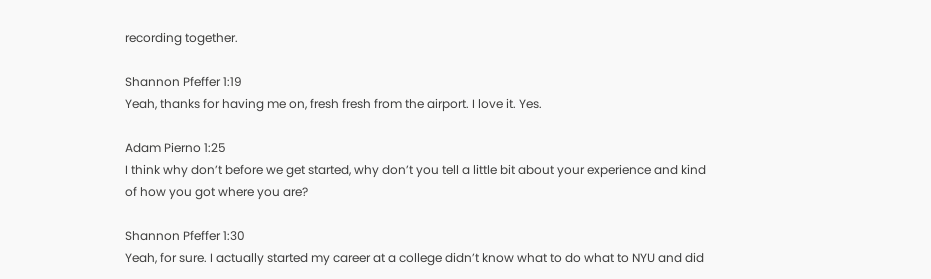recording together.

Shannon Pfeffer 1:19
Yeah, thanks for having me on, fresh fresh from the airport. I love it. Yes.

Adam Pierno 1:25
I think why don’t before we get started, why don’t you tell a little bit about your experience and kind of how you got where you are?

Shannon Pfeffer 1:30
Yeah, for sure. I actually started my career at a college didn’t know what to do what to NYU and did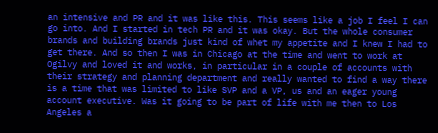an intensive and PR and it was like this. This seems like a job I feel I can go into. And I started in tech PR and it was okay. But the whole consumer brands and building brands just kind of whet my appetite and I knew I had to get there. And so then I was in Chicago at the time and went to work at Ogilvy and loved it and works, in particular in a couple of accounts with their strategy and planning department and really wanted to find a way there is a time that was limited to like SVP and a VP, us and an eager young account executive. Was it going to be part of life with me then to Los Angeles a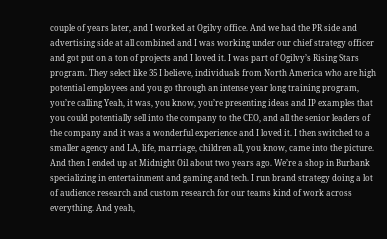couple of years later, and I worked at Ogilvy office. And we had the PR side and advertising side at all combined and I was working under our chief strategy officer and got put on a ton of projects and I loved it. I was part of Ogilvy’s Rising Stars program. They select like 35 I believe, individuals from North America who are high potential employees and you go through an intense year long training program, you’re calling Yeah, it was, you know, you’re presenting ideas and IP examples that you could potentially sell into the company to the CEO, and all the senior leaders of the company and it was a wonderful experience and I loved it. I then switched to a smaller agency and LA, life, marriage, children all, you know, came into the picture. And then I ended up at Midnight Oil about two years ago. We’re a shop in Burbank specializing in entertainment and gaming and tech. I run brand strategy doing a lot of audience research and custom research for our teams kind of work across everything. And yeah,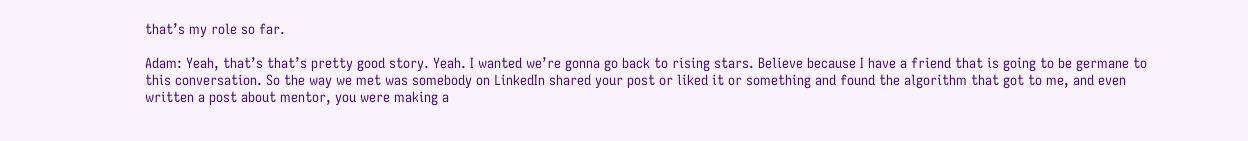that’s my role so far.

Adam: Yeah, that’s that’s pretty good story. Yeah. I wanted we’re gonna go back to rising stars. Believe because I have a friend that is going to be germane to this conversation. So the way we met was somebody on LinkedIn shared your post or liked it or something and found the algorithm that got to me, and even written a post about mentor, you were making a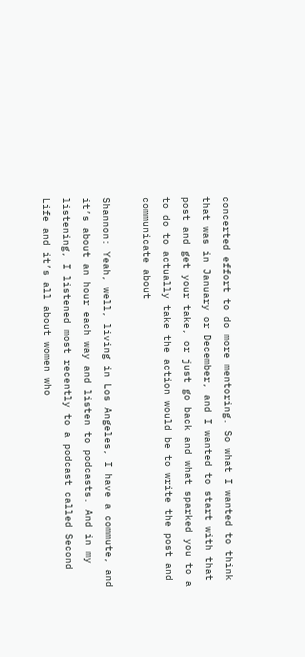concerted effort to do more mentoring. So what I wanted to think that was in January or December, and I wanted to start with that post and get your take, or just go back and what sparked you to a to do to actually take the action would be to write the post and communicate about

Shannon: Yeah, well, living in Los Angeles, I have a commute, and it’s about an hour each way and listen to podcasts. And in my listening, I listened most recently to a podcast called Second Life and it’s all about women who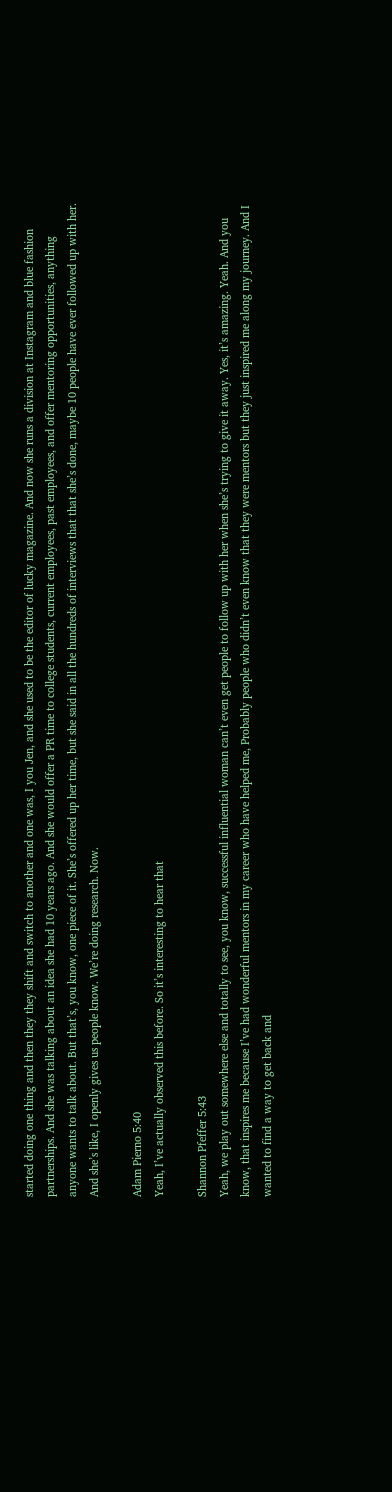started doing one thing and then they they shift and switch to another and one was, I you Jen, and she used to be the editor of lucky magazine. And now she runs a division at Instagram and blue fashion partnerships. And she was talking about an idea she had 10 years ago. And she would offer a PR time to college students, current employees, past employees, and offer mentoring opportunities, anything anyone wants to talk about. But that’s, you know, one piece of it. She’s offered up her time, but she said in all the hundreds of interviews that that she’s done, maybe 10 people have ever followed up with her. And she’s like, I openly gives us people know. We’re doing research. Now.

Adam Pierno 5:40
Yeah, I’ve actually observed this before. So it’s interesting to hear that

Shannon Pfeffer 5:43
Yeah, we play out somewhere else and totally to see, you know, successful influential woman can’t even get people to follow up with her when she’s trying to give it away. Yes, it’s amazing. Yeah. And you know, that inspires me because I’ve had wonderful mentors in my career who have helped me, Probably people who didn’t even know that they were mentors but they just inspired me along my journey. And I wanted to find a way to get back and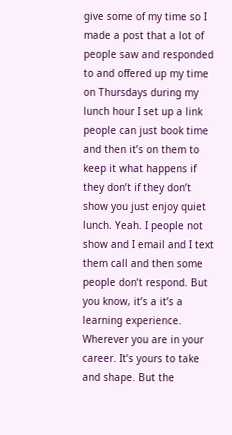give some of my time so I made a post that a lot of people saw and responded to and offered up my time on Thursdays during my lunch hour I set up a link people can just book time and then it’s on them to keep it what happens if they don’t if they don’t show you just enjoy quiet lunch. Yeah. I people not show and I email and I text them call and then some people don’t respond. But you know, it’s a it’s a learning experience. Wherever you are in your career. It’s yours to take and shape. But the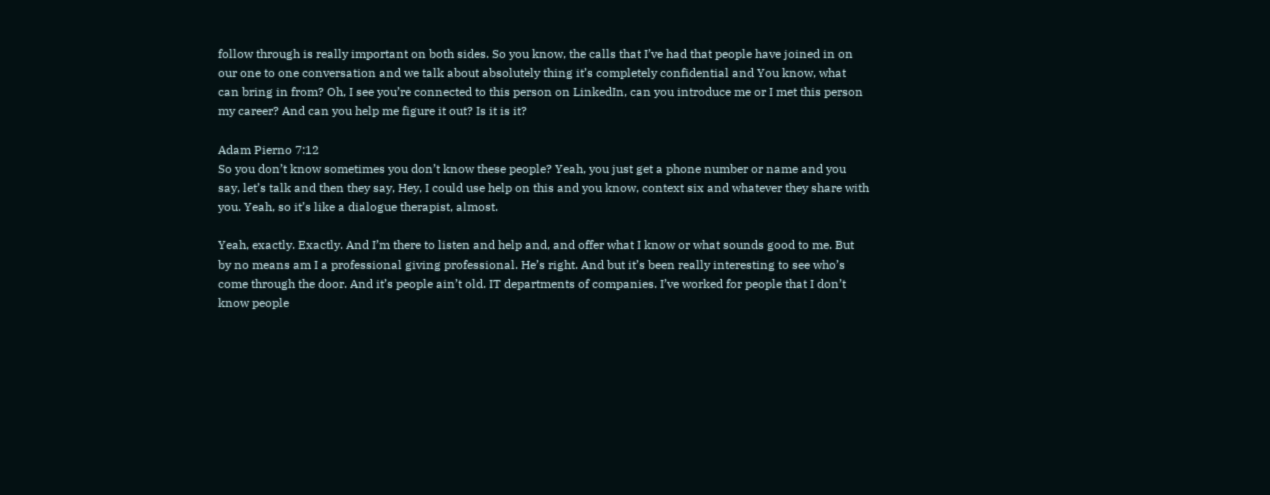follow through is really important on both sides. So you know, the calls that I’ve had that people have joined in on our one to one conversation and we talk about absolutely thing it’s completely confidential and You know, what can bring in from? Oh, I see you’re connected to this person on LinkedIn, can you introduce me or I met this person my career? And can you help me figure it out? Is it is it?

Adam Pierno 7:12
So you don’t know sometimes you don’t know these people? Yeah, you just get a phone number or name and you say, let’s talk and then they say, Hey, I could use help on this and you know, context six and whatever they share with you. Yeah, so it’s like a dialogue therapist, almost.

Yeah, exactly. Exactly. And I’m there to listen and help and, and offer what I know or what sounds good to me. But by no means am I a professional giving professional. He’s right. And but it’s been really interesting to see who’s come through the door. And it’s people ain’t old. IT departments of companies. I’ve worked for people that I don’t know people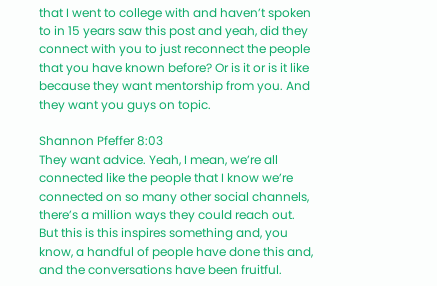that I went to college with and haven’t spoken to in 15 years saw this post and yeah, did they connect with you to just reconnect the people that you have known before? Or is it or is it like because they want mentorship from you. And they want you guys on topic.

Shannon Pfeffer 8:03
They want advice. Yeah, I mean, we’re all connected like the people that I know we’re connected on so many other social channels, there’s a million ways they could reach out. But this is this inspires something and, you know, a handful of people have done this and, and the conversations have been fruitful.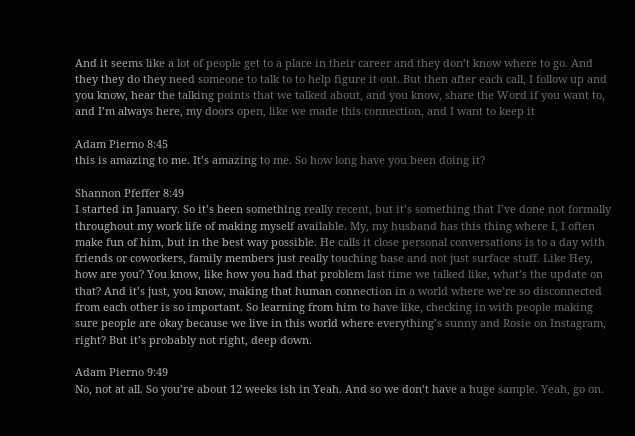And it seems like a lot of people get to a place in their career and they don’t know where to go. And they they do they need someone to talk to to help figure it out. But then after each call, I follow up and you know, hear the talking points that we talked about, and you know, share the Word if you want to, and I’m always here, my doors open, like we made this connection, and I want to keep it

Adam Pierno 8:45
this is amazing to me. It’s amazing to me. So how long have you been doing it?

Shannon Pfeffer 8:49
I started in January. So it’s been something really recent, but it’s something that I’ve done not formally throughout my work life of making myself available. My, my husband has this thing where I, I often make fun of him, but in the best way possible. He calls it close personal conversations is to a day with friends or coworkers, family members just really touching base and not just surface stuff. Like Hey, how are you? You know, like how you had that problem last time we talked like, what’s the update on that? And it’s just, you know, making that human connection in a world where we’re so disconnected from each other is so important. So learning from him to have like, checking in with people making sure people are okay because we live in this world where everything’s sunny and Rosie on Instagram, right? But it’s probably not right, deep down.

Adam Pierno 9:49
No, not at all. So you’re about 12 weeks ish in Yeah. And so we don’t have a huge sample. Yeah, go on.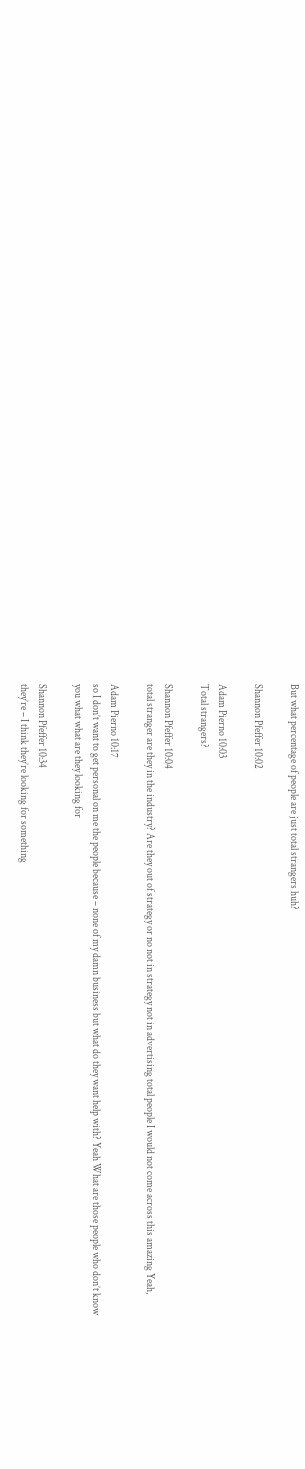But what percentage of people are just total strangers huh?

Shannon Pfeffer 10:02

Adam Pierno 10:03
Total strangers?

Shannon Pfeffer 10:04
total stranger are they in the industry? Are they out of strategy or no not in strategy not in advertising total people I would not come across this amazing Yeah,

Adam Pierno 10:17
so I don’t want to get personal on me the people because – none of my damn business but what do they want help with? Yeah What are those people who don’t know you what what are they looking for

Shannon Pfeffer 10:34
they’re – I think they’re looking for something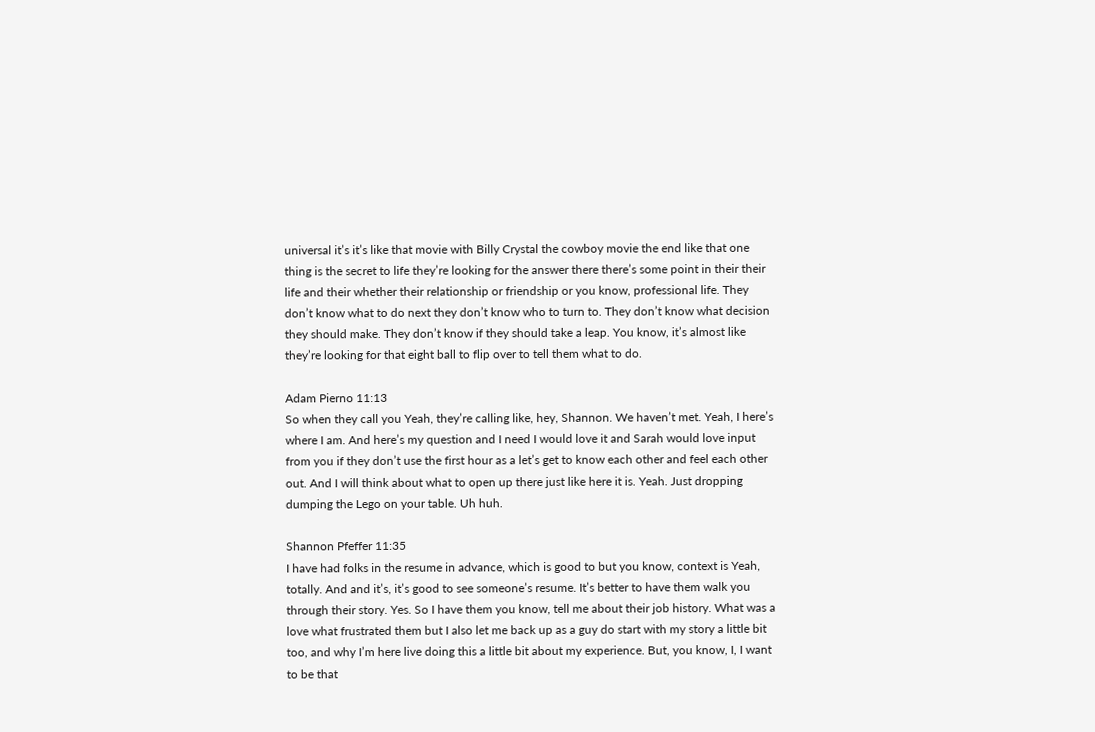universal it’s it’s like that movie with Billy Crystal the cowboy movie the end like that one thing is the secret to life they’re looking for the answer there there’s some point in their their life and their whether their relationship or friendship or you know, professional life. They don’t know what to do next they don’t know who to turn to. They don’t know what decision they should make. They don’t know if they should take a leap. You know, it’s almost like they’re looking for that eight ball to flip over to tell them what to do.

Adam Pierno 11:13
So when they call you Yeah, they’re calling like, hey, Shannon. We haven’t met. Yeah, I here’s where I am. And here’s my question and I need I would love it and Sarah would love input from you if they don’t use the first hour as a let’s get to know each other and feel each other out. And I will think about what to open up there just like here it is. Yeah. Just dropping dumping the Lego on your table. Uh huh.

Shannon Pfeffer 11:35
I have had folks in the resume in advance, which is good to but you know, context is Yeah, totally. And and it’s, it’s good to see someone’s resume. It’s better to have them walk you through their story. Yes. So I have them you know, tell me about their job history. What was a love what frustrated them but I also let me back up as a guy do start with my story a little bit too, and why I’m here live doing this a little bit about my experience. But, you know, I, I want to be that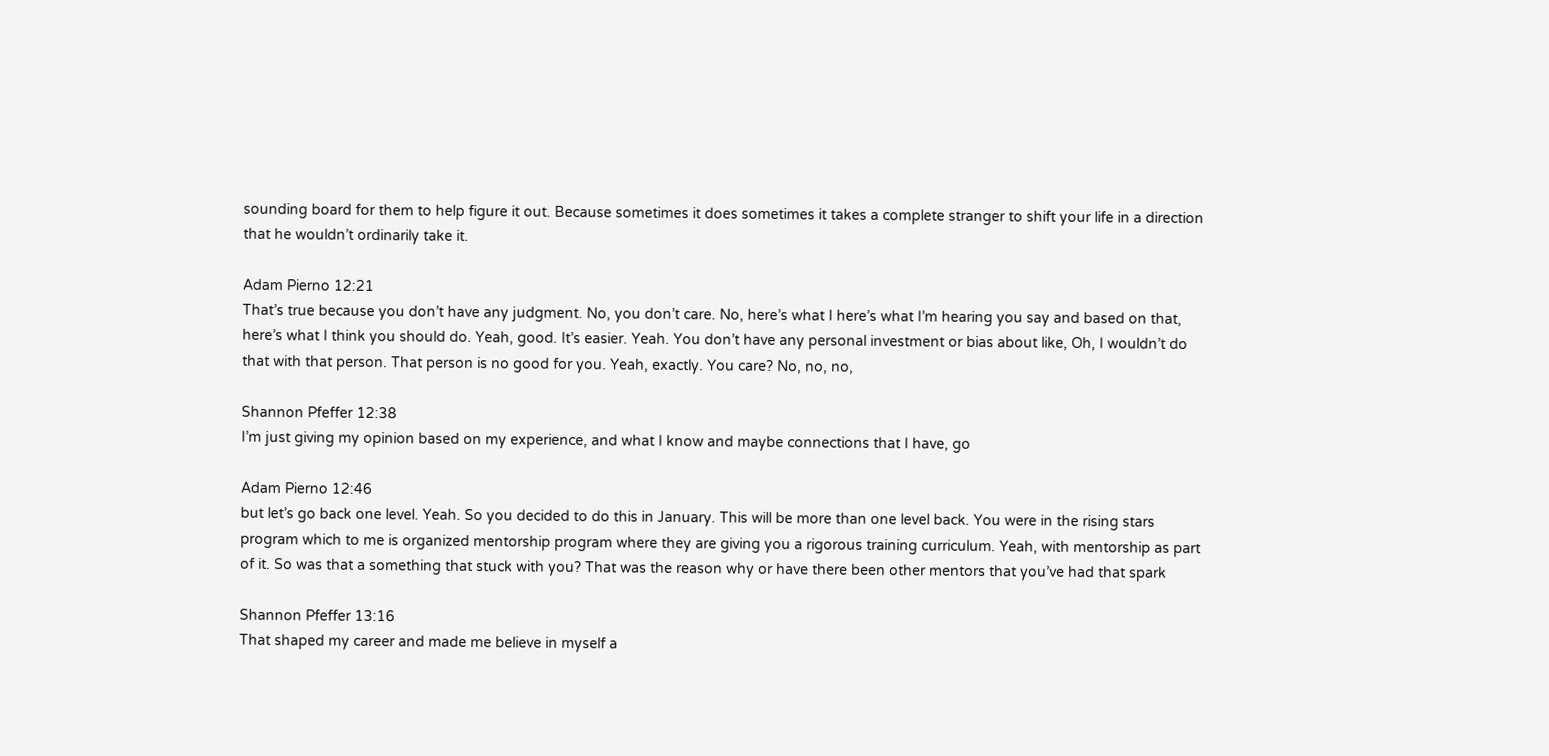sounding board for them to help figure it out. Because sometimes it does sometimes it takes a complete stranger to shift your life in a direction that he wouldn’t ordinarily take it.

Adam Pierno 12:21
That’s true because you don’t have any judgment. No, you don’t care. No, here’s what I here’s what I’m hearing you say and based on that, here’s what I think you should do. Yeah, good. It’s easier. Yeah. You don’t have any personal investment or bias about like, Oh, I wouldn’t do that with that person. That person is no good for you. Yeah, exactly. You care? No, no, no,

Shannon Pfeffer 12:38
I’m just giving my opinion based on my experience, and what I know and maybe connections that I have, go

Adam Pierno 12:46
but let’s go back one level. Yeah. So you decided to do this in January. This will be more than one level back. You were in the rising stars program which to me is organized mentorship program where they are giving you a rigorous training curriculum. Yeah, with mentorship as part of it. So was that a something that stuck with you? That was the reason why or have there been other mentors that you’ve had that spark

Shannon Pfeffer 13:16
That shaped my career and made me believe in myself a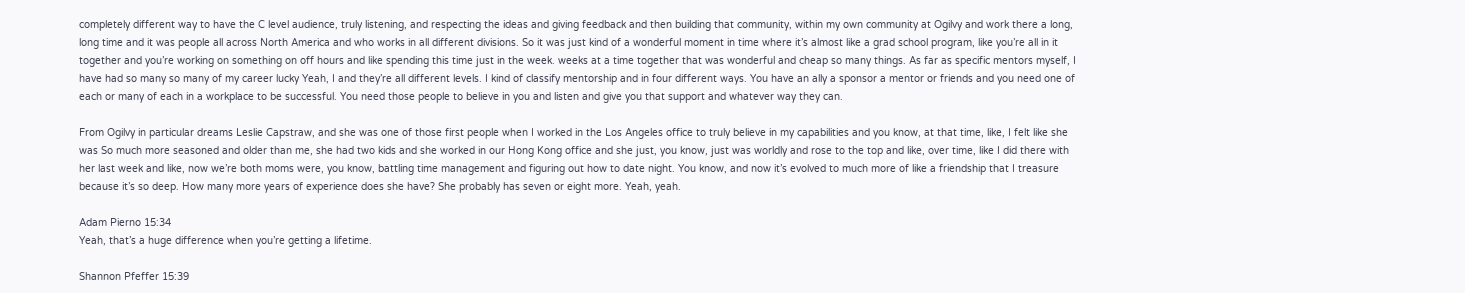completely different way to have the C level audience, truly listening, and respecting the ideas and giving feedback and then building that community, within my own community at Ogilvy and work there a long, long time and it was people all across North America and who works in all different divisions. So it was just kind of a wonderful moment in time where it’s almost like a grad school program, like you’re all in it together and you’re working on something on off hours and like spending this time just in the week. weeks at a time together that was wonderful and cheap so many things. As far as specific mentors myself, I have had so many so many of my career lucky Yeah, I and they’re all different levels. I kind of classify mentorship and in four different ways. You have an ally a sponsor a mentor or friends and you need one of each or many of each in a workplace to be successful. You need those people to believe in you and listen and give you that support and whatever way they can.

From Ogilvy in particular dreams Leslie Capstraw, and she was one of those first people when I worked in the Los Angeles office to truly believe in my capabilities and you know, at that time, like, I felt like she was So much more seasoned and older than me, she had two kids and she worked in our Hong Kong office and she just, you know, just was worldly and rose to the top and like, over time, like I did there with her last week and like, now we’re both moms were, you know, battling time management and figuring out how to date night. You know, and now it’s evolved to much more of like a friendship that I treasure because it’s so deep. How many more years of experience does she have? She probably has seven or eight more. Yeah, yeah.

Adam Pierno 15:34
Yeah, that’s a huge difference when you’re getting a lifetime.

Shannon Pfeffer 15:39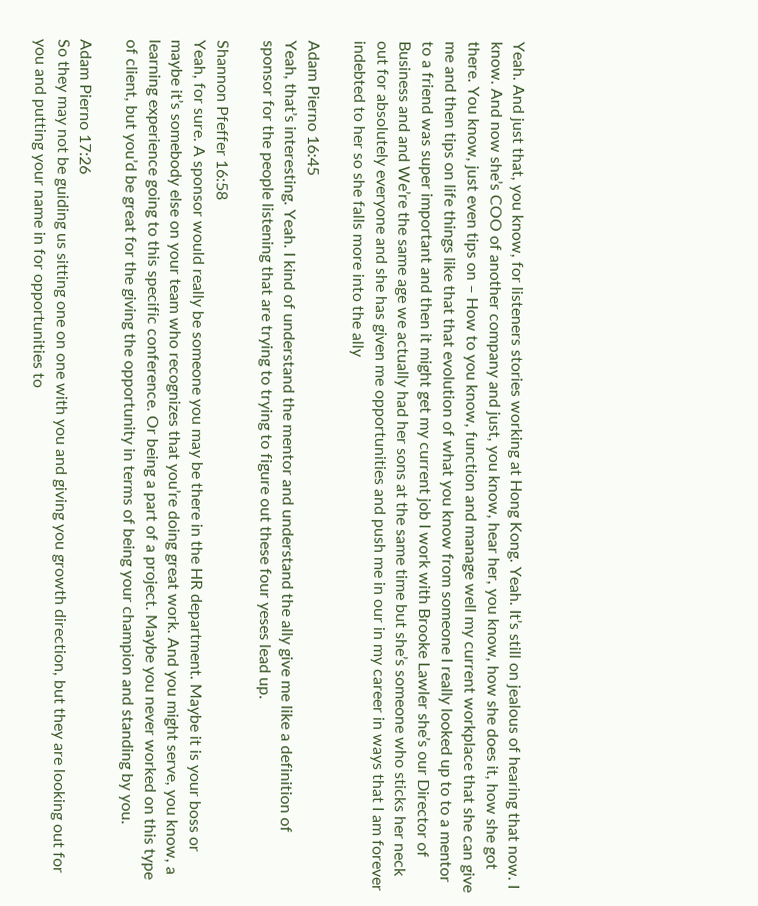Yeah. And just that, you know, for listeners stories working at Hong Kong. Yeah. It’s still on jealous of hearing that now. I know. And now she’s COO of another company and just, you know, hear her, you know, how she does it, how she got there. You know, just even tips on – How to you know, function and manage well my current workplace that she can give me and then tips on life things like that that evolution of what you know from someone I really looked up to to a mentor to a friend was super important and then it might get my current job I work with Brooke Lawler she’s our Director of Business and and We’re the same age we actually had her sons at the same time but she’s someone who sticks her neck out for absolutely everyone and she has given me opportunities and push me in our in my career in ways that I am forever indebted to her so she falls more into the ally

Adam Pierno 16:45
Yeah, that’s interesting. Yeah. I kind of understand the mentor and understand the ally give me like a definition of sponsor for the people listening that are trying to trying to figure out these four yeses lead up.

Shannon Pfeffer 16:58
Yeah, for sure. A sponsor would really be someone you may be there in the HR department. Maybe it is your boss or maybe it’s somebody else on your team who recognizes that you’re doing great work. And you might serve, you know, a learning experience going to this specific conference. Or being a part of a project. Maybe you never worked on this type of client, but you’d be great for the giving the opportunity in terms of being your champion and standing by you.

Adam Pierno 17:26
So they may not be guiding us sitting one on one with you and giving you growth direction, but they are looking out for you and putting your name in for opportunities to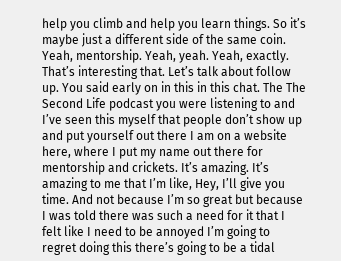help you climb and help you learn things. So it’s maybe just a different side of the same coin. Yeah, mentorship. Yeah, yeah. Yeah, exactly. That’s interesting that. Let’s talk about follow up. You said early on in this in this chat. The The Second Life podcast you were listening to and I’ve seen this myself that people don’t show up and put yourself out there I am on a website here, where I put my name out there for mentorship and crickets. It’s amazing. It’s amazing to me that I’m like, Hey, I’ll give you time. And not because I’m so great but because I was told there was such a need for it that I felt like I need to be annoyed I’m going to regret doing this there’s going to be a tidal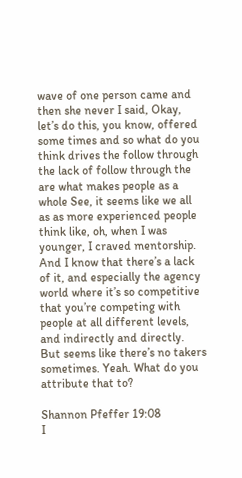wave of one person came and then she never I said, Okay, let’s do this, you know, offered some times and so what do you think drives the follow through the lack of follow through the are what makes people as a whole See, it seems like we all as as more experienced people think like, oh, when I was younger, I craved mentorship. And I know that there’s a lack of it, and especially the agency world where it’s so competitive that you’re competing with people at all different levels, and indirectly and directly. But seems like there’s no takers sometimes. Yeah. What do you attribute that to?

Shannon Pfeffer 19:08
I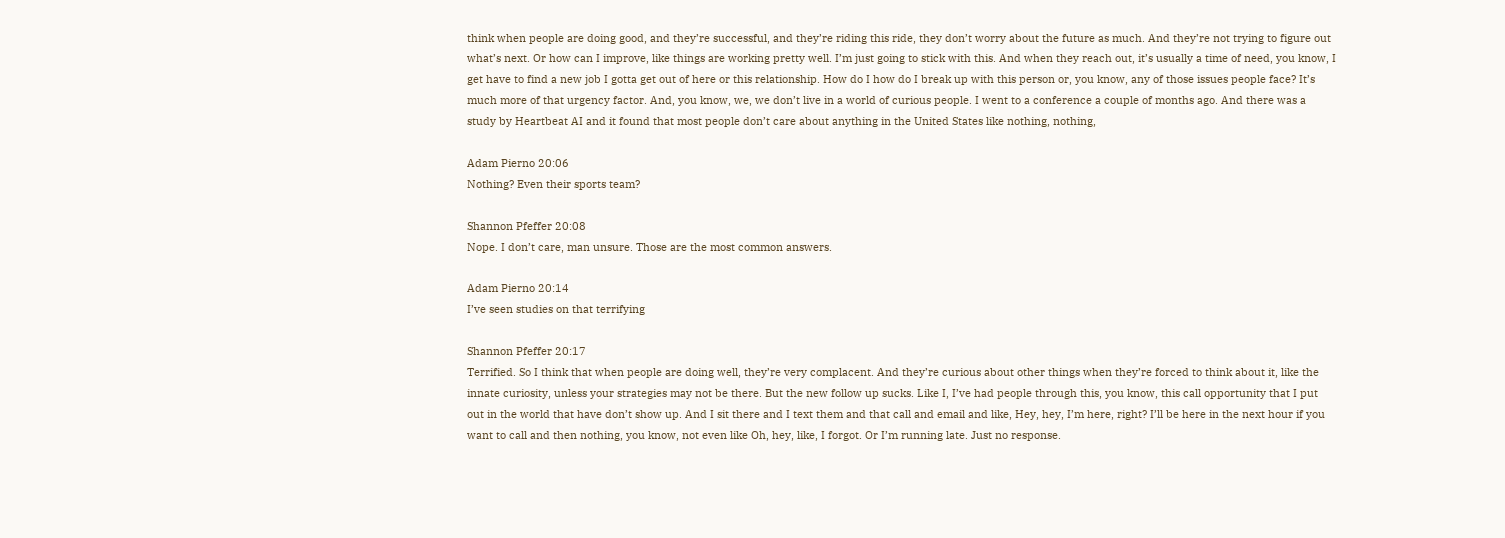think when people are doing good, and they’re successful, and they’re riding this ride, they don’t worry about the future as much. And they’re not trying to figure out what’s next. Or how can I improve, like things are working pretty well. I’m just going to stick with this. And when they reach out, it’s usually a time of need, you know, I get have to find a new job I gotta get out of here or this relationship. How do I how do I break up with this person or, you know, any of those issues people face? It’s much more of that urgency factor. And, you know, we, we don’t live in a world of curious people. I went to a conference a couple of months ago. And there was a study by Heartbeat AI and it found that most people don’t care about anything in the United States like nothing, nothing,

Adam Pierno 20:06
Nothing? Even their sports team?

Shannon Pfeffer 20:08
Nope. I don’t care, man unsure. Those are the most common answers.

Adam Pierno 20:14
I’ve seen studies on that terrifying

Shannon Pfeffer 20:17
Terrified. So I think that when people are doing well, they’re very complacent. And they’re curious about other things when they’re forced to think about it, like the innate curiosity, unless your strategies may not be there. But the new follow up sucks. Like I, I’ve had people through this, you know, this call opportunity that I put out in the world that have don’t show up. And I sit there and I text them and that call and email and like, Hey, hey, I’m here, right? I’ll be here in the next hour if you want to call and then nothing, you know, not even like Oh, hey, like, I forgot. Or I’m running late. Just no response.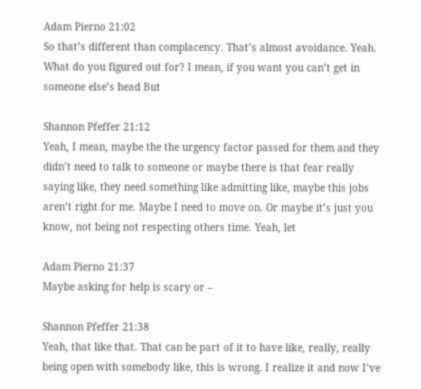Adam Pierno 21:02
So that’s different than complacency. That’s almost avoidance. Yeah. What do you figured out for? I mean, if you want you can’t get in someone else’s head But

Shannon Pfeffer 21:12
Yeah, I mean, maybe the the urgency factor passed for them and they didn’t need to talk to someone or maybe there is that fear really saying like, they need something like admitting like, maybe this jobs aren’t right for me. Maybe I need to move on. Or maybe it’s just you know, not being not respecting others time. Yeah, let

Adam Pierno 21:37
Maybe asking for help is scary or –

Shannon Pfeffer 21:38
Yeah, that like that. That can be part of it to have like, really, really being open with somebody like, this is wrong. I realize it and now I’ve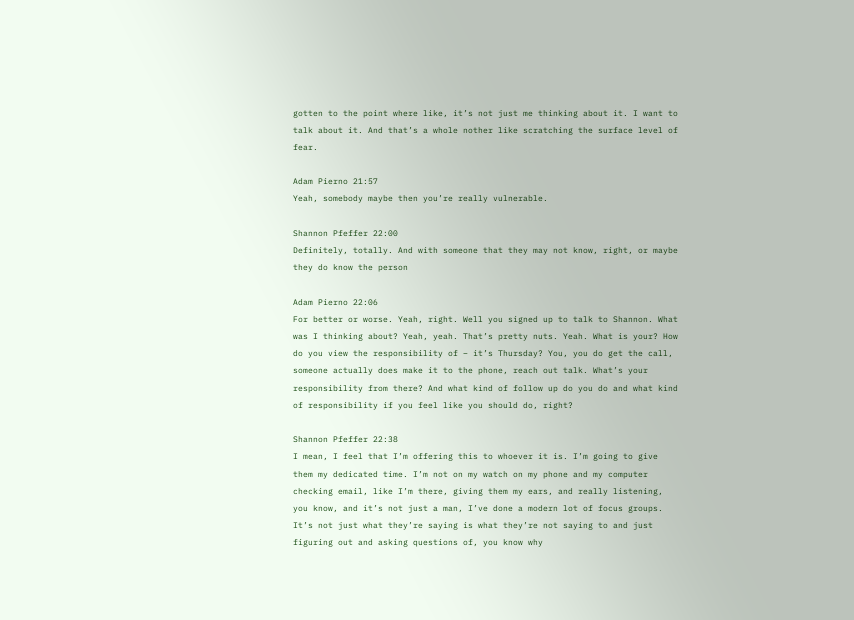gotten to the point where like, it’s not just me thinking about it. I want to talk about it. And that’s a whole nother like scratching the surface level of fear.

Adam Pierno 21:57
Yeah, somebody maybe then you’re really vulnerable.

Shannon Pfeffer 22:00
Definitely, totally. And with someone that they may not know, right, or maybe they do know the person

Adam Pierno 22:06
For better or worse. Yeah, right. Well you signed up to talk to Shannon. What was I thinking about? Yeah, yeah. That’s pretty nuts. Yeah. What is your? How do you view the responsibility of – it’s Thursday? You, you do get the call, someone actually does make it to the phone, reach out talk. What’s your responsibility from there? And what kind of follow up do you do and what kind of responsibility if you feel like you should do, right?

Shannon Pfeffer 22:38
I mean, I feel that I’m offering this to whoever it is. I’m going to give them my dedicated time. I’m not on my watch on my phone and my computer checking email, like I’m there, giving them my ears, and really listening, you know, and it’s not just a man, I’ve done a modern lot of focus groups. It’s not just what they’re saying is what they’re not saying to and just figuring out and asking questions of, you know why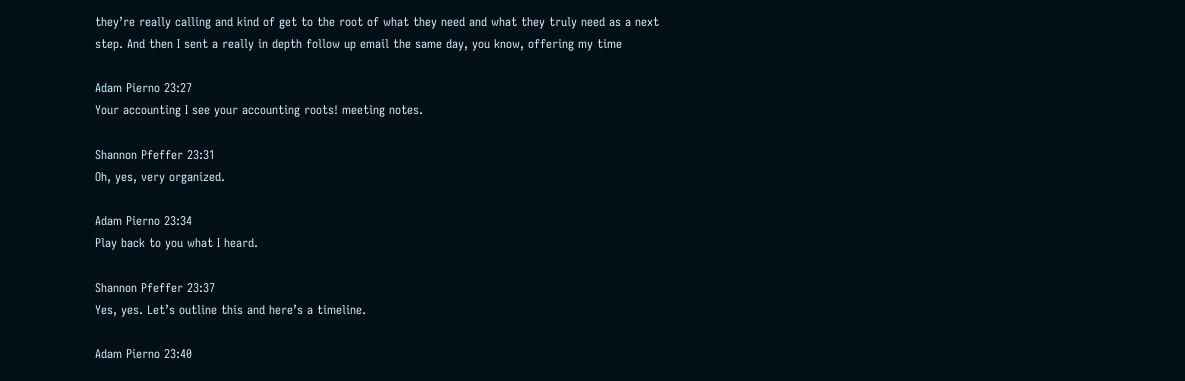they’re really calling and kind of get to the root of what they need and what they truly need as a next step. And then I sent a really in depth follow up email the same day, you know, offering my time

Adam Pierno 23:27
Your accounting I see your accounting roots! meeting notes.

Shannon Pfeffer 23:31
Oh, yes, very organized.

Adam Pierno 23:34
Play back to you what I heard.

Shannon Pfeffer 23:37
Yes, yes. Let’s outline this and here’s a timeline.

Adam Pierno 23:40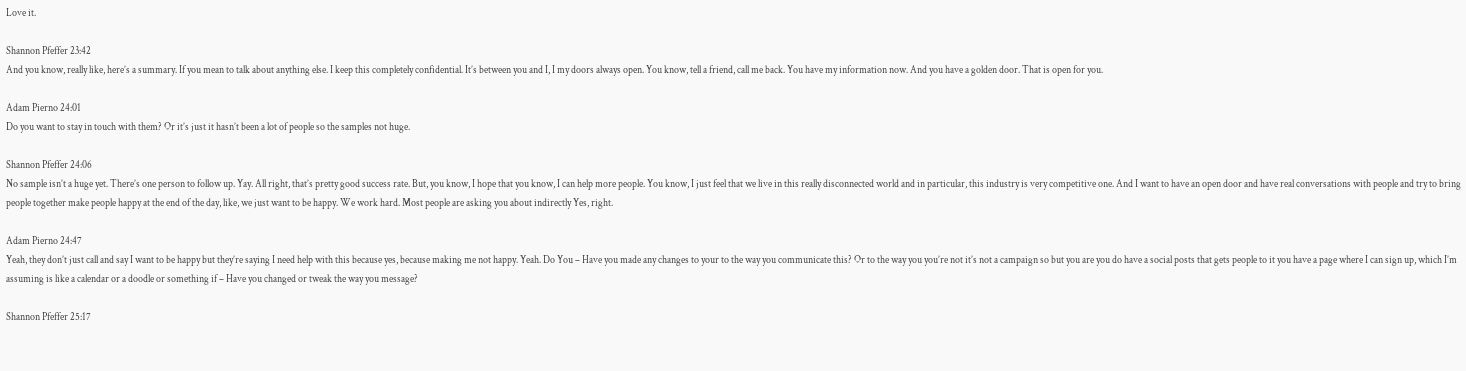Love it.

Shannon Pfeffer 23:42
And you know, really like, here’s a summary. If you mean to talk about anything else. I keep this completely confidential. It’s between you and I, I my doors always open. You know, tell a friend, call me back. You have my information now. And you have a golden door. That is open for you.

Adam Pierno 24:01
Do you want to stay in touch with them? Or it’s just it hasn’t been a lot of people so the samples not huge.

Shannon Pfeffer 24:06
No sample isn’t a huge yet. There’s one person to follow up. Yay. All right, that’s pretty good success rate. But, you know, I hope that you know, I can help more people. You know, I just feel that we live in this really disconnected world and in particular, this industry is very competitive one. And I want to have an open door and have real conversations with people and try to bring people together make people happy at the end of the day, like, we just want to be happy. We work hard. Most people are asking you about indirectly Yes, right.

Adam Pierno 24:47
Yeah, they don’t just call and say I want to be happy but they’re saying I need help with this because yes, because making me not happy. Yeah. Do You – Have you made any changes to your to the way you communicate this? Or to the way you you’re not it’s not a campaign so but you are you do have a social posts that gets people to it you have a page where I can sign up, which I’m assuming is like a calendar or a doodle or something if – Have you changed or tweak the way you message?

Shannon Pfeffer 25:17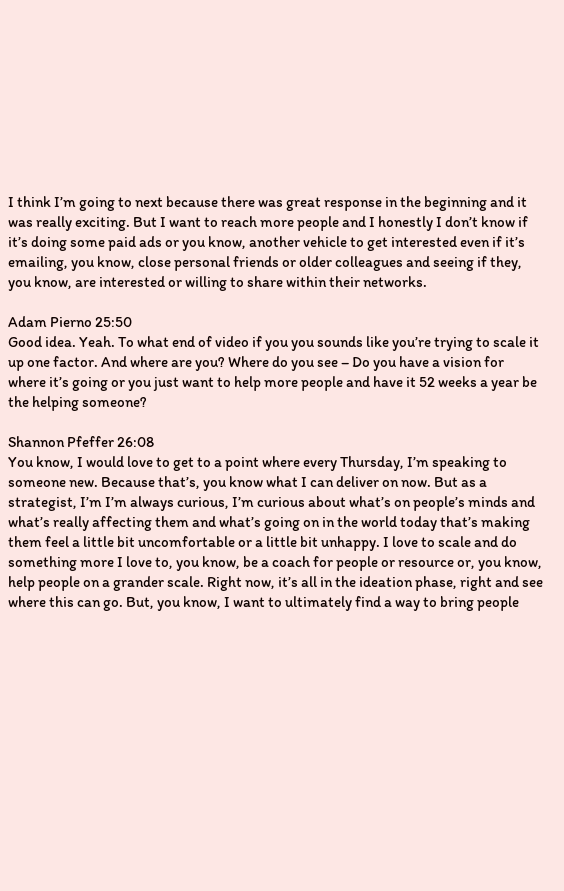I think I’m going to next because there was great response in the beginning and it was really exciting. But I want to reach more people and I honestly I don’t know if it’s doing some paid ads or you know, another vehicle to get interested even if it’s emailing, you know, close personal friends or older colleagues and seeing if they, you know, are interested or willing to share within their networks.

Adam Pierno 25:50
Good idea. Yeah. To what end of video if you you sounds like you’re trying to scale it up one factor. And where are you? Where do you see – Do you have a vision for where it’s going or you just want to help more people and have it 52 weeks a year be the helping someone?

Shannon Pfeffer 26:08
You know, I would love to get to a point where every Thursday, I’m speaking to someone new. Because that’s, you know what I can deliver on now. But as a strategist, I’m I’m always curious, I’m curious about what’s on people’s minds and what’s really affecting them and what’s going on in the world today that’s making them feel a little bit uncomfortable or a little bit unhappy. I love to scale and do something more I love to, you know, be a coach for people or resource or, you know, help people on a grander scale. Right now, it’s all in the ideation phase, right and see where this can go. But, you know, I want to ultimately find a way to bring people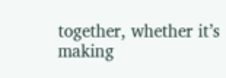together, whether it’s making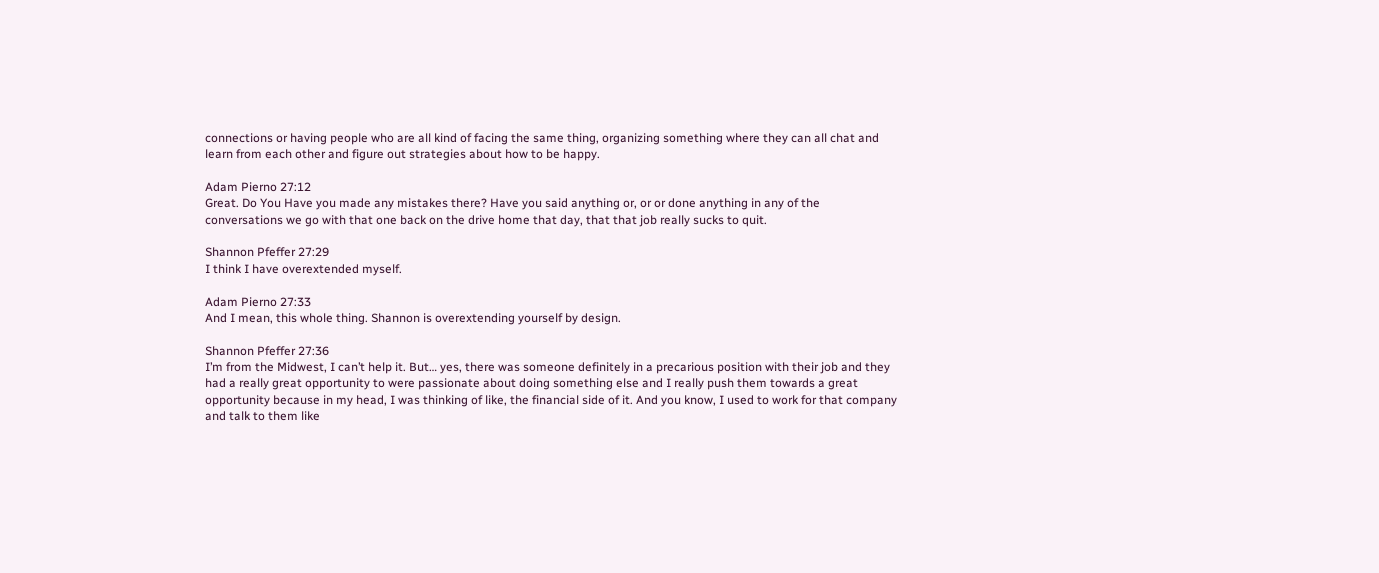connections or having people who are all kind of facing the same thing, organizing something where they can all chat and learn from each other and figure out strategies about how to be happy.

Adam Pierno 27:12
Great. Do You Have you made any mistakes there? Have you said anything or, or or done anything in any of the conversations we go with that one back on the drive home that day, that that job really sucks to quit.

Shannon Pfeffer 27:29
I think I have overextended myself.

Adam Pierno 27:33
And I mean, this whole thing. Shannon is overextending yourself by design.

Shannon Pfeffer 27:36
I’m from the Midwest, I can’t help it. But… yes, there was someone definitely in a precarious position with their job and they had a really great opportunity to were passionate about doing something else and I really push them towards a great opportunity because in my head, I was thinking of like, the financial side of it. And you know, I used to work for that company and talk to them like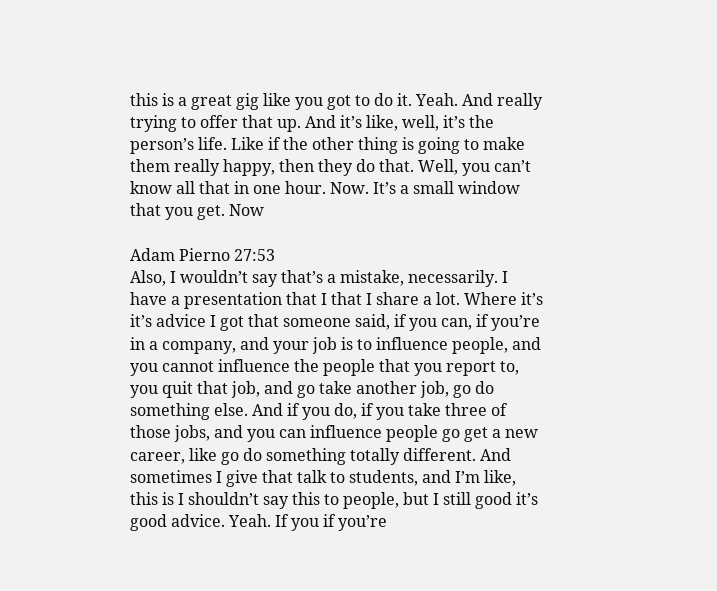this is a great gig like you got to do it. Yeah. And really trying to offer that up. And it’s like, well, it’s the person’s life. Like if the other thing is going to make them really happy, then they do that. Well, you can’t know all that in one hour. Now. It’s a small window that you get. Now

Adam Pierno 27:53
Also, I wouldn’t say that’s a mistake, necessarily. I have a presentation that I that I share a lot. Where it’s it’s advice I got that someone said, if you can, if you’re in a company, and your job is to influence people, and you cannot influence the people that you report to, you quit that job, and go take another job, go do something else. And if you do, if you take three of those jobs, and you can influence people go get a new career, like go do something totally different. And sometimes I give that talk to students, and I’m like, this is I shouldn’t say this to people, but I still good it’s good advice. Yeah. If you if you’re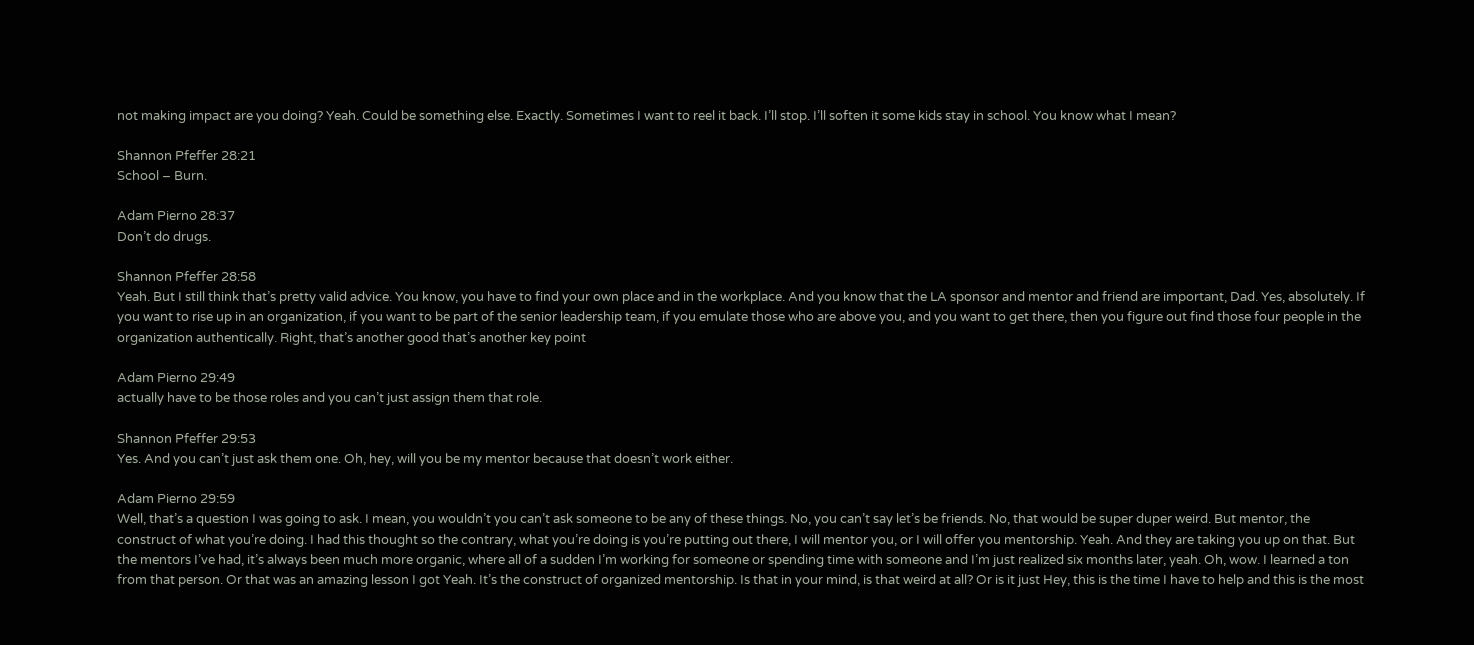not making impact are you doing? Yeah. Could be something else. Exactly. Sometimes I want to reel it back. I’ll stop. I’ll soften it some kids stay in school. You know what I mean?

Shannon Pfeffer 28:21
School – Burn.

Adam Pierno 28:37
Don’t do drugs.

Shannon Pfeffer 28:58
Yeah. But I still think that’s pretty valid advice. You know, you have to find your own place and in the workplace. And you know that the LA sponsor and mentor and friend are important, Dad. Yes, absolutely. If you want to rise up in an organization, if you want to be part of the senior leadership team, if you emulate those who are above you, and you want to get there, then you figure out find those four people in the organization authentically. Right, that’s another good that’s another key point

Adam Pierno 29:49
actually have to be those roles and you can’t just assign them that role.

Shannon Pfeffer 29:53
Yes. And you can’t just ask them one. Oh, hey, will you be my mentor because that doesn’t work either.

Adam Pierno 29:59
Well, that’s a question I was going to ask. I mean, you wouldn’t you can’t ask someone to be any of these things. No, you can’t say let’s be friends. No, that would be super duper weird. But mentor, the construct of what you’re doing. I had this thought so the contrary, what you’re doing is you’re putting out there, I will mentor you, or I will offer you mentorship. Yeah. And they are taking you up on that. But the mentors I’ve had, it’s always been much more organic, where all of a sudden I’m working for someone or spending time with someone and I’m just realized six months later, yeah. Oh, wow. I learned a ton from that person. Or that was an amazing lesson I got Yeah. It’s the construct of organized mentorship. Is that in your mind, is that weird at all? Or is it just Hey, this is the time I have to help and this is the most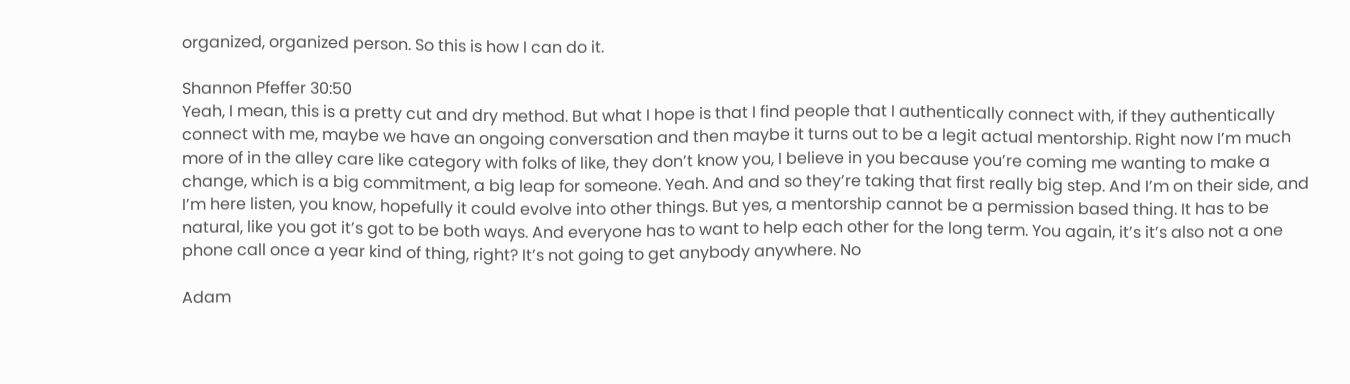organized, organized person. So this is how I can do it.

Shannon Pfeffer 30:50
Yeah, I mean, this is a pretty cut and dry method. But what I hope is that I find people that I authentically connect with, if they authentically connect with me, maybe we have an ongoing conversation and then maybe it turns out to be a legit actual mentorship. Right now I’m much more of in the alley care like category with folks of like, they don’t know you, I believe in you because you’re coming me wanting to make a change, which is a big commitment, a big leap for someone. Yeah. And and so they’re taking that first really big step. And I’m on their side, and I’m here listen, you know, hopefully it could evolve into other things. But yes, a mentorship cannot be a permission based thing. It has to be natural, like you got it’s got to be both ways. And everyone has to want to help each other for the long term. You again, it’s it’s also not a one phone call once a year kind of thing, right? It’s not going to get anybody anywhere. No

Adam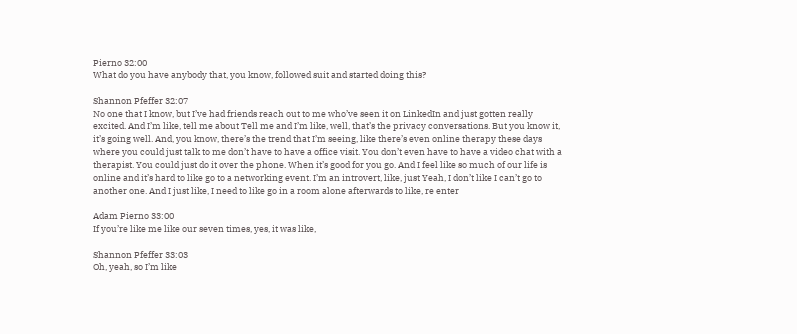Pierno 32:00
What do you have anybody that, you know, followed suit and started doing this?

Shannon Pfeffer 32:07
No one that I know, but I’ve had friends reach out to me who’ve seen it on LinkedIn and just gotten really excited. And I’m like, tell me about Tell me and I’m like, well, that’s the privacy conversations. But you know it, it’s going well. And, you know, there’s the trend that I’m seeing, like there’s even online therapy these days where you could just talk to me don’t have to have a office visit. You don’t even have to have a video chat with a therapist. You could just do it over the phone. When it’s good for you go. And I feel like so much of our life is online and it’s hard to like go to a networking event. I’m an introvert, like, just Yeah, I don’t like I can’t go to another one. And I just like, I need to like go in a room alone afterwards to like, re enter

Adam Pierno 33:00
If you’re like me like our seven times, yes, it was like,

Shannon Pfeffer 33:03
Oh, yeah, so I’m like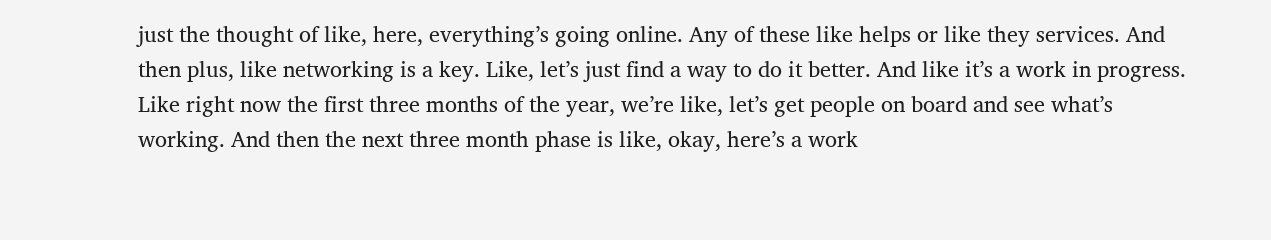just the thought of like, here, everything’s going online. Any of these like helps or like they services. And then plus, like networking is a key. Like, let’s just find a way to do it better. And like it’s a work in progress. Like right now the first three months of the year, we’re like, let’s get people on board and see what’s working. And then the next three month phase is like, okay, here’s a work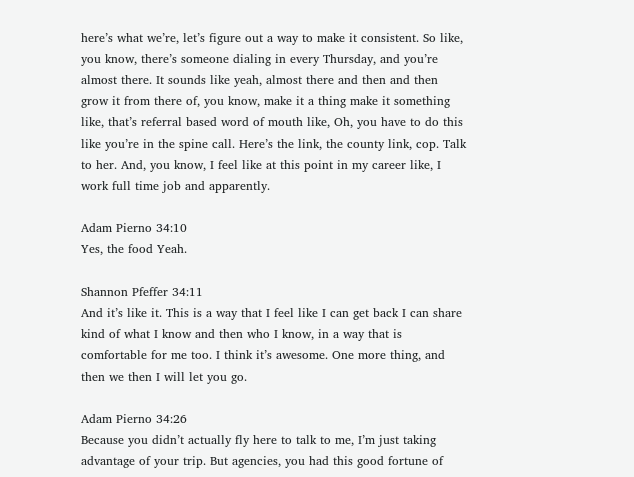here’s what we’re, let’s figure out a way to make it consistent. So like, you know, there’s someone dialing in every Thursday, and you’re almost there. It sounds like yeah, almost there and then and then grow it from there of, you know, make it a thing make it something like, that’s referral based word of mouth like, Oh, you have to do this like you’re in the spine call. Here’s the link, the county link, cop. Talk to her. And, you know, I feel like at this point in my career like, I work full time job and apparently.

Adam Pierno 34:10
Yes, the food Yeah.

Shannon Pfeffer 34:11
And it’s like it. This is a way that I feel like I can get back I can share kind of what I know and then who I know, in a way that is comfortable for me too. I think it’s awesome. One more thing, and then we then I will let you go.

Adam Pierno 34:26
Because you didn’t actually fly here to talk to me, I’m just taking advantage of your trip. But agencies, you had this good fortune of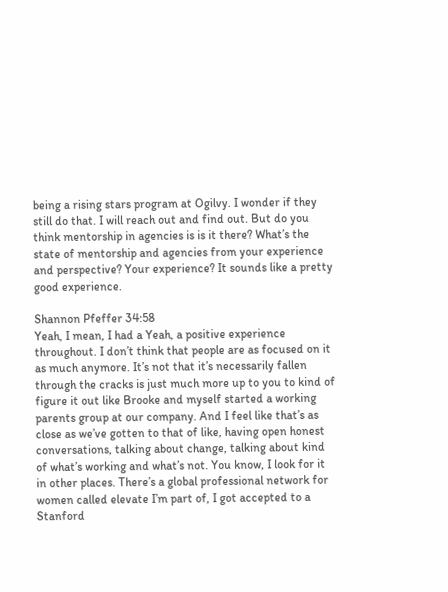being a rising stars program at Ogilvy. I wonder if they still do that. I will reach out and find out. But do you think mentorship in agencies is is it there? What’s the state of mentorship and agencies from your experience and perspective? Your experience? It sounds like a pretty good experience.

Shannon Pfeffer 34:58
Yeah, I mean, I had a Yeah, a positive experience throughout. I don’t think that people are as focused on it as much anymore. It’s not that it’s necessarily fallen through the cracks is just much more up to you to kind of figure it out like Brooke and myself started a working parents group at our company. And I feel like that’s as close as we’ve gotten to that of like, having open honest conversations, talking about change, talking about kind of what’s working and what’s not. You know, I look for it in other places. There’s a global professional network for women called elevate I’m part of, I got accepted to a Stanford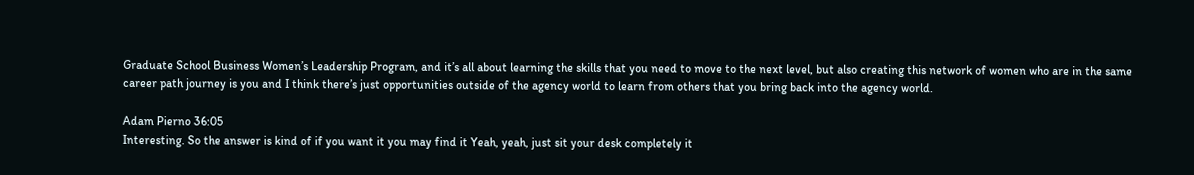Graduate School Business Women’s Leadership Program, and it’s all about learning the skills that you need to move to the next level, but also creating this network of women who are in the same career path journey is you and I think there’s just opportunities outside of the agency world to learn from others that you bring back into the agency world.

Adam Pierno 36:05
Interesting. So the answer is kind of if you want it you may find it Yeah, yeah, just sit your desk completely it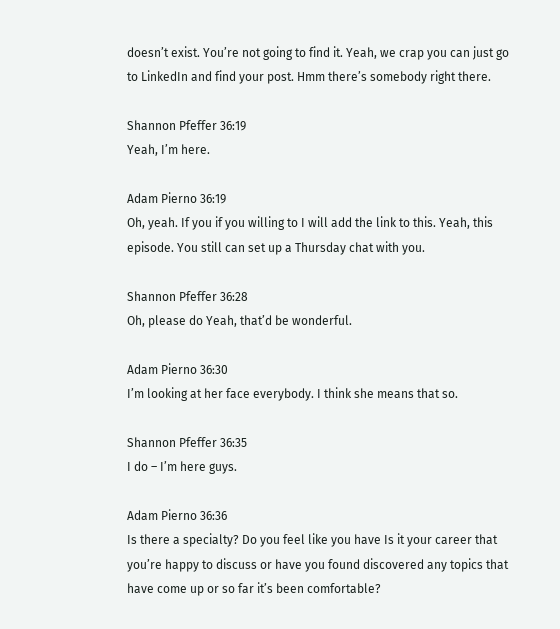doesn’t exist. You’re not going to find it. Yeah, we crap you can just go to LinkedIn and find your post. Hmm there’s somebody right there.

Shannon Pfeffer 36:19
Yeah, I’m here.

Adam Pierno 36:19
Oh, yeah. If you if you willing to I will add the link to this. Yeah, this episode. You still can set up a Thursday chat with you.

Shannon Pfeffer 36:28
Oh, please do Yeah, that’d be wonderful.

Adam Pierno 36:30
I’m looking at her face everybody. I think she means that so.

Shannon Pfeffer 36:35
I do – I’m here guys.

Adam Pierno 36:36
Is there a specialty? Do you feel like you have Is it your career that you’re happy to discuss or have you found discovered any topics that have come up or so far it’s been comfortable?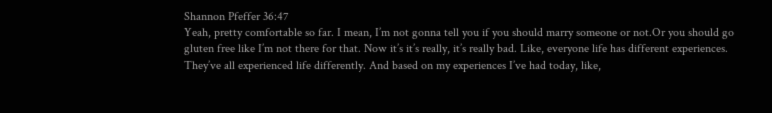Shannon Pfeffer 36:47
Yeah, pretty comfortable so far. I mean, I’m not gonna tell you if you should marry someone or not.Or you should go gluten free like I’m not there for that. Now it’s it’s really, it’s really bad. Like, everyone life has different experiences. They’ve all experienced life differently. And based on my experiences I’ve had today, like,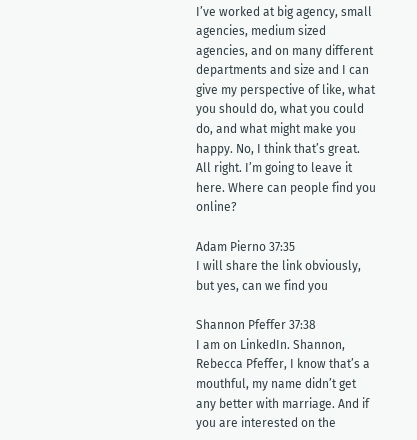I’ve worked at big agency, small agencies, medium sized agencies, and on many different departments and size and I can give my perspective of like, what you should do, what you could do, and what might make you happy. No, I think that’s great. All right. I’m going to leave it here. Where can people find you online?

Adam Pierno 37:35
I will share the link obviously, but yes, can we find you

Shannon Pfeffer 37:38
I am on LinkedIn. Shannon, Rebecca Pfeffer, I know that’s a mouthful, my name didn’t get any better with marriage. And if you are interested on the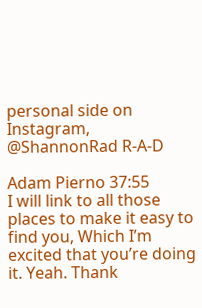personal side on Instagram, @ShannonRad R-A-D

Adam Pierno 37:55
I will link to all those places to make it easy to find you, Which I’m excited that you’re doing it. Yeah. Thank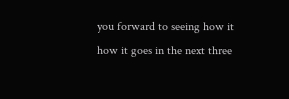you forward to seeing how it how it goes in the next three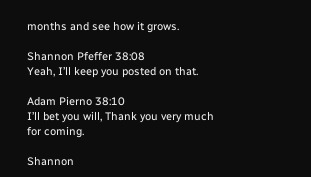months and see how it grows.

Shannon Pfeffer 38:08
Yeah, I’ll keep you posted on that.

Adam Pierno 38:10
I’ll bet you will, Thank you very much for coming.

Shannon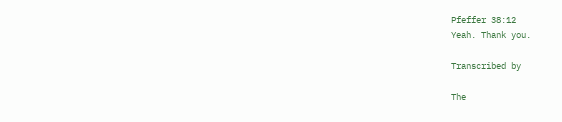Pfeffer 38:12
Yeah. Thank you.

Transcribed by

The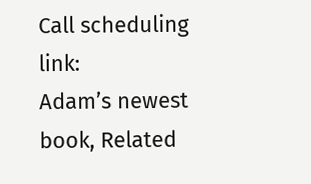Call scheduling link:
Adam’s newest book, Related